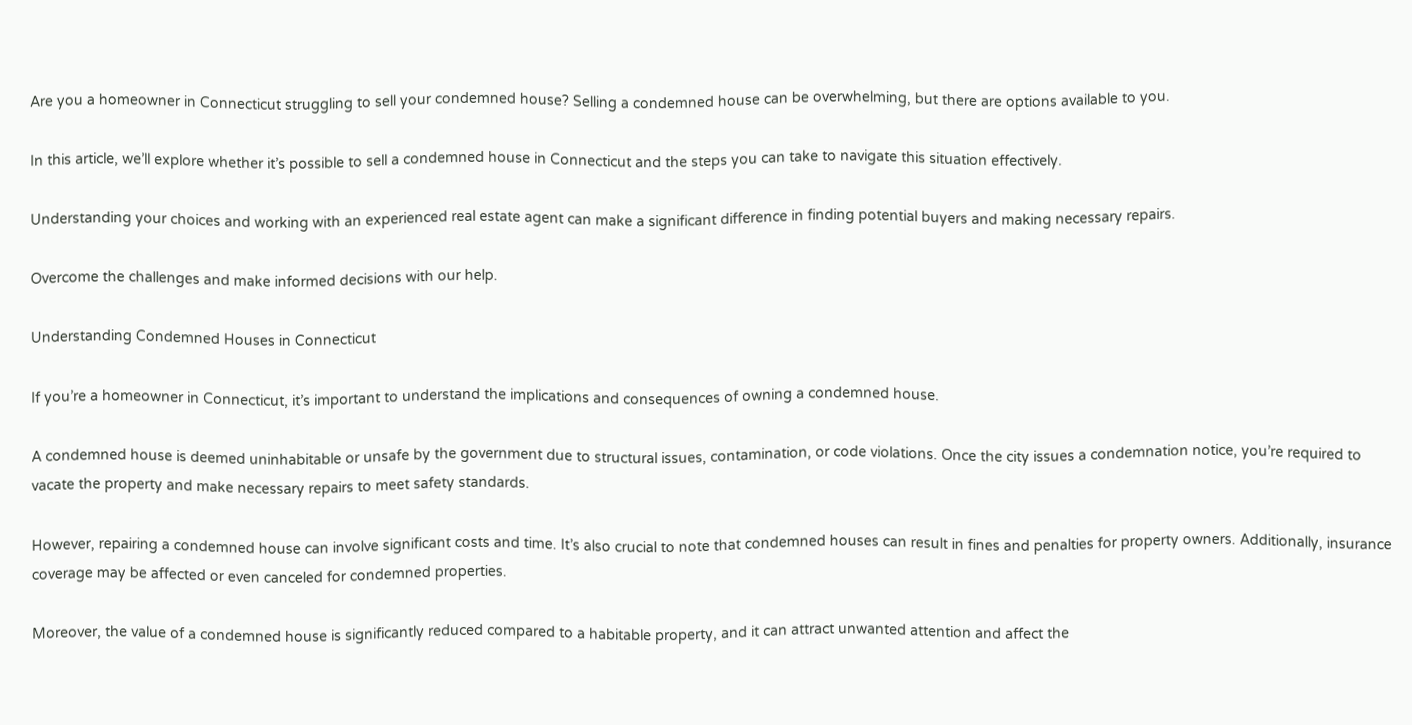Are you a homeowner in Connecticut struggling to sell your condemned house? Selling a condemned house can be overwhelming, but there are options available to you.

In this article, we’ll explore whether it’s possible to sell a condemned house in Connecticut and the steps you can take to navigate this situation effectively.

Understanding your choices and working with an experienced real estate agent can make a significant difference in finding potential buyers and making necessary repairs.

Overcome the challenges and make informed decisions with our help.

Understanding Condemned Houses in Connecticut

If you’re a homeowner in Connecticut, it’s important to understand the implications and consequences of owning a condemned house.

A condemned house is deemed uninhabitable or unsafe by the government due to structural issues, contamination, or code violations. Once the city issues a condemnation notice, you’re required to vacate the property and make necessary repairs to meet safety standards.

However, repairing a condemned house can involve significant costs and time. It’s also crucial to note that condemned houses can result in fines and penalties for property owners. Additionally, insurance coverage may be affected or even canceled for condemned properties.

Moreover, the value of a condemned house is significantly reduced compared to a habitable property, and it can attract unwanted attention and affect the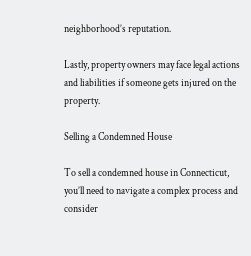neighborhood’s reputation.

Lastly, property owners may face legal actions and liabilities if someone gets injured on the property.

Selling a Condemned House

To sell a condemned house in Connecticut, you’ll need to navigate a complex process and consider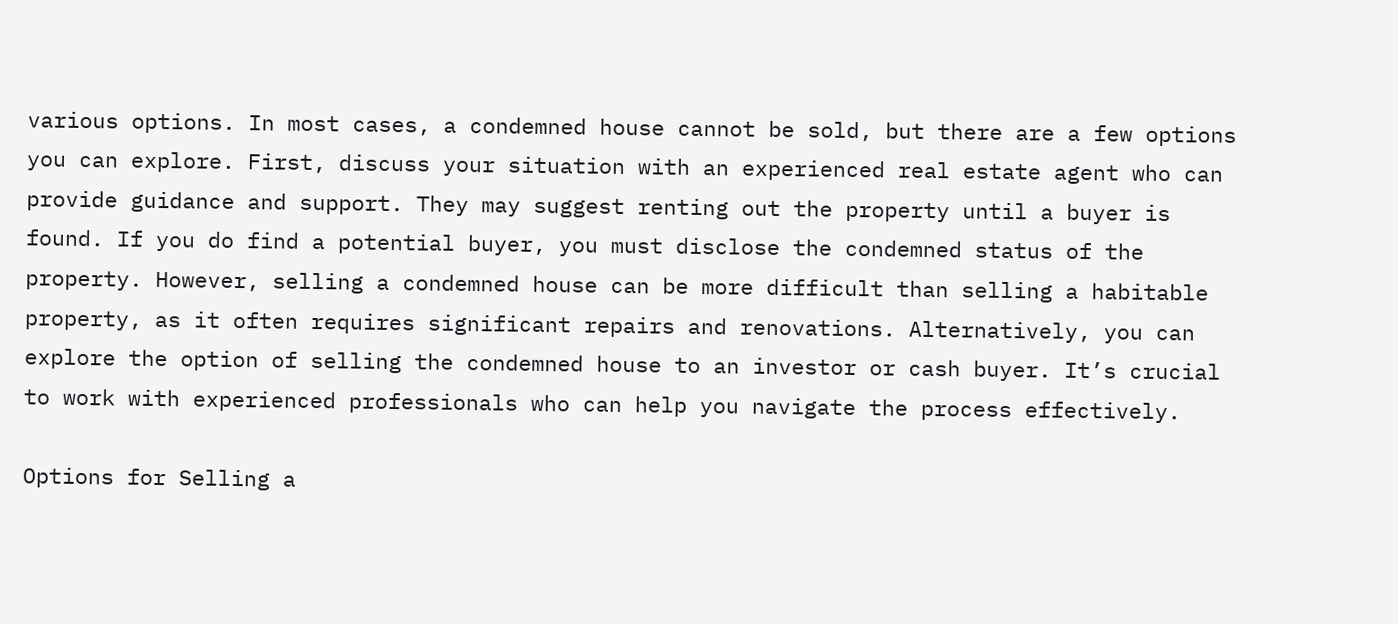various options. In most cases, a condemned house cannot be sold, but there are a few options you can explore. First, discuss your situation with an experienced real estate agent who can provide guidance and support. They may suggest renting out the property until a buyer is found. If you do find a potential buyer, you must disclose the condemned status of the property. However, selling a condemned house can be more difficult than selling a habitable property, as it often requires significant repairs and renovations. Alternatively, you can explore the option of selling the condemned house to an investor or cash buyer. It’s crucial to work with experienced professionals who can help you navigate the process effectively.

Options for Selling a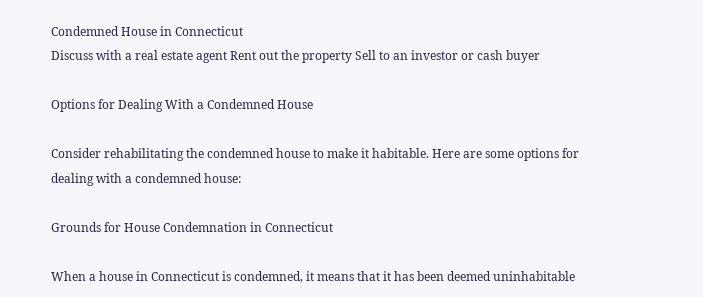Condemned House in Connecticut
Discuss with a real estate agent Rent out the property Sell to an investor or cash buyer

Options for Dealing With a Condemned House

Consider rehabilitating the condemned house to make it habitable. Here are some options for dealing with a condemned house:

Grounds for House Condemnation in Connecticut

When a house in Connecticut is condemned, it means that it has been deemed uninhabitable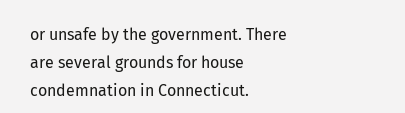or unsafe by the government. There are several grounds for house condemnation in Connecticut.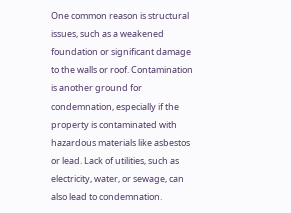One common reason is structural issues, such as a weakened foundation or significant damage to the walls or roof. Contamination is another ground for condemnation, especially if the property is contaminated with hazardous materials like asbestos or lead. Lack of utilities, such as electricity, water, or sewage, can also lead to condemnation.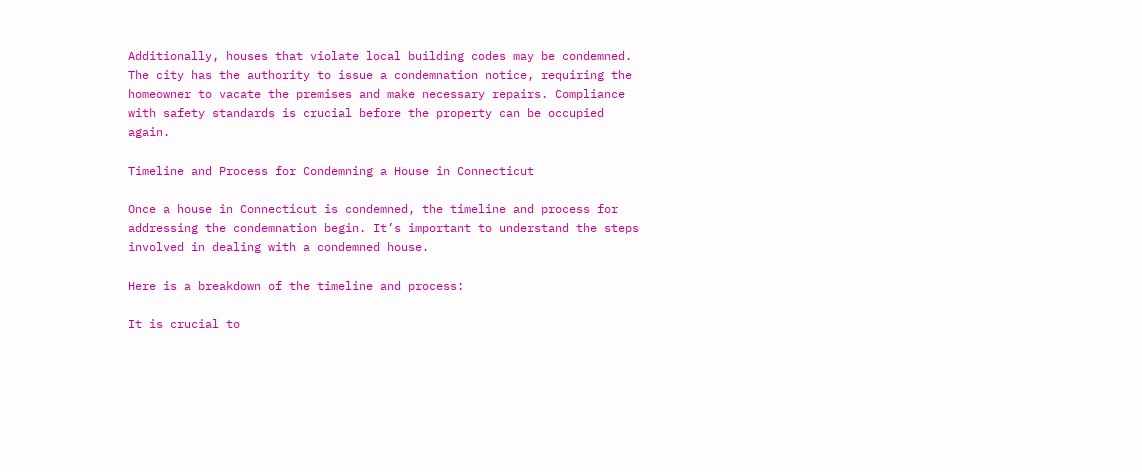Additionally, houses that violate local building codes may be condemned. The city has the authority to issue a condemnation notice, requiring the homeowner to vacate the premises and make necessary repairs. Compliance with safety standards is crucial before the property can be occupied again.

Timeline and Process for Condemning a House in Connecticut

Once a house in Connecticut is condemned, the timeline and process for addressing the condemnation begin. It’s important to understand the steps involved in dealing with a condemned house.

Here is a breakdown of the timeline and process:

It is crucial to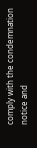comply with the condemnation notice and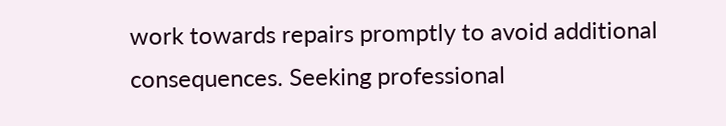work towards repairs promptly to avoid additional consequences. Seeking professional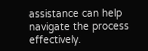assistance can help navigate the process effectively.